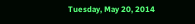Tuesday, May 20, 2014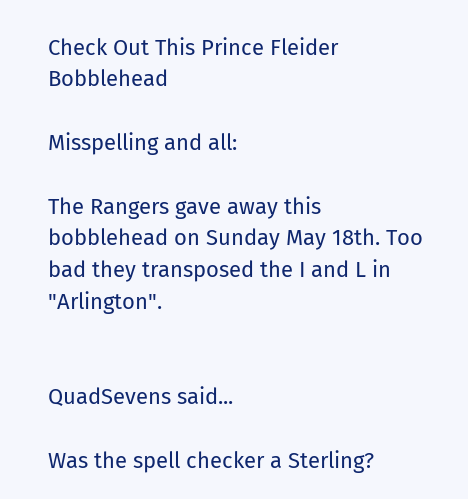Check Out This Prince Fleider Bobblehead

Misspelling and all:

The Rangers gave away this bobblehead on Sunday May 18th. Too bad they transposed the I and L in "Arlington".


QuadSevens said...

Was the spell checker a Sterling?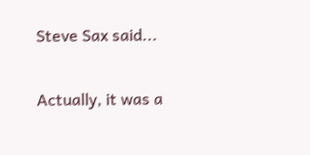Steve Sax said...

Actually, it was a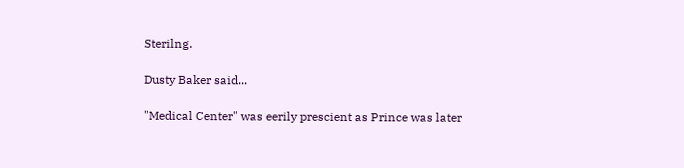Sterilng.

Dusty Baker said...

"Medical Center" was eerily prescient as Prince was later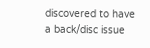discovered to have a back/disc issue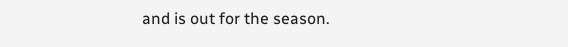and is out for the season.